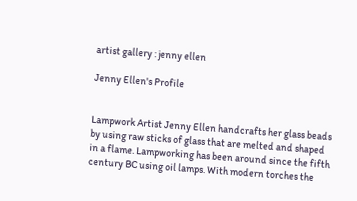artist gallery : jenny ellen

Jenny Ellen's Profile


Lampwork Artist Jenny Ellen handcrafts her glass beads by using raw sticks of glass that are melted and shaped in a flame. Lampworking has been around since the fifth century BC using oil lamps. With modern torches the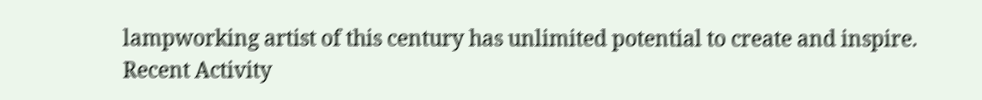lampworking artist of this century has unlimited potential to create and inspire.
Recent Activity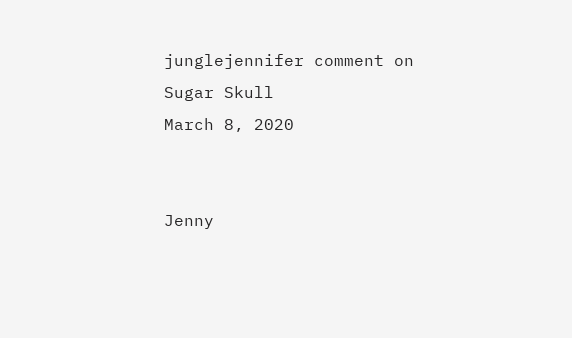junglejennifer comment on Sugar Skull
March 8, 2020


Jenny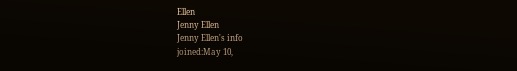Ellen
Jenny Ellen
Jenny Ellen's info
joined:May 10,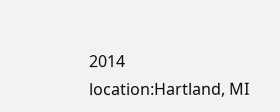2014
location:Hartland, MI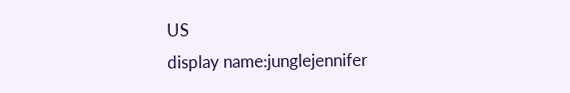US
display name:junglejennifer